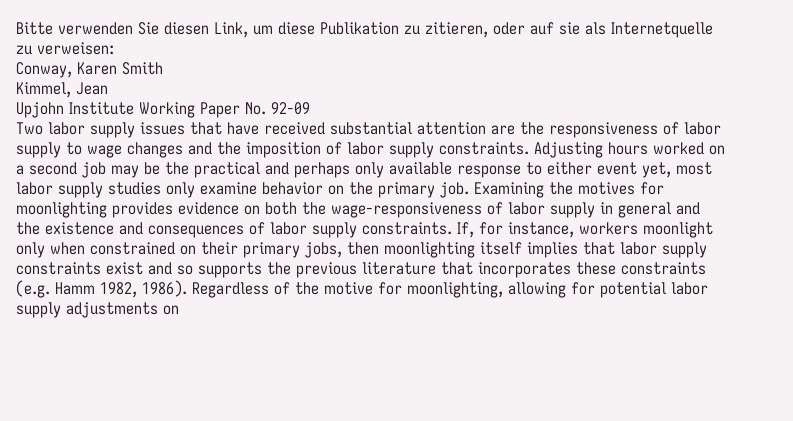Bitte verwenden Sie diesen Link, um diese Publikation zu zitieren, oder auf sie als Internetquelle zu verweisen:
Conway, Karen Smith
Kimmel, Jean
Upjohn Institute Working Paper No. 92-09
Two labor supply issues that have received substantial attention are the responsiveness of labor supply to wage changes and the imposition of labor supply constraints. Adjusting hours worked on a second job may be the practical and perhaps only available response to either event yet, most labor supply studies only examine behavior on the primary job. Examining the motives for moonlighting provides evidence on both the wage-responsiveness of labor supply in general and the existence and consequences of labor supply constraints. If, for instance, workers moonlight only when constrained on their primary jobs, then moonlighting itself implies that labor supply constraints exist and so supports the previous literature that incorporates these constraints (e.g. Hamm 1982, 1986). Regardless of the motive for moonlighting, allowing for potential labor supply adjustments on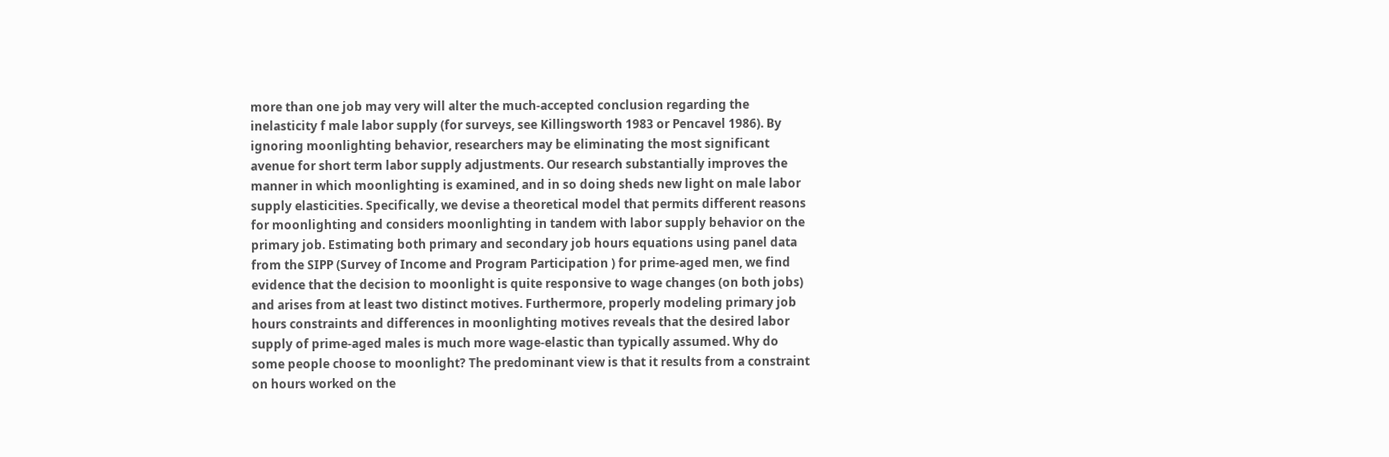more than one job may very will alter the much-accepted conclusion regarding the inelasticity f male labor supply (for surveys, see Killingsworth 1983 or Pencavel 1986). By ignoring moonlighting behavior, researchers may be eliminating the most significant avenue for short term labor supply adjustments. Our research substantially improves the manner in which moonlighting is examined, and in so doing sheds new light on male labor supply elasticities. Specifically, we devise a theoretical model that permits different reasons for moonlighting and considers moonlighting in tandem with labor supply behavior on the primary job. Estimating both primary and secondary job hours equations using panel data from the SIPP (Survey of Income and Program Participation ) for prime-aged men, we find evidence that the decision to moonlight is quite responsive to wage changes (on both jobs) and arises from at least two distinct motives. Furthermore, properly modeling primary job hours constraints and differences in moonlighting motives reveals that the desired labor supply of prime-aged males is much more wage-elastic than typically assumed. Why do some people choose to moonlight? The predominant view is that it results from a constraint on hours worked on the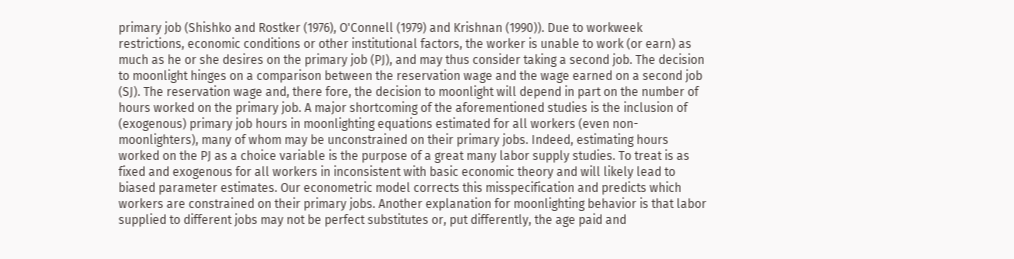primary job (Shishko and Rostker (1976), O'Connell (1979) and Krishnan (1990)). Due to workweek restrictions, economic conditions or other institutional factors, the worker is unable to work (or earn) as much as he or she desires on the primary job (PJ), and may thus consider taking a second job. The decision to moonlight hinges on a comparison between the reservation wage and the wage earned on a second job (SJ). The reservation wage and, there fore, the decision to moonlight will depend in part on the number of hours worked on the primary job. A major shortcoming of the aforementioned studies is the inclusion of (exogenous) primary job hours in moonlighting equations estimated for all workers (even non-moonlighters), many of whom may be unconstrained on their primary jobs. Indeed, estimating hours worked on the PJ as a choice variable is the purpose of a great many labor supply studies. To treat is as fixed and exogenous for all workers in inconsistent with basic economic theory and will likely lead to biased parameter estimates. Our econometric model corrects this misspecification and predicts which workers are constrained on their primary jobs. Another explanation for moonlighting behavior is that labor supplied to different jobs may not be perfect substitutes or, put differently, the age paid and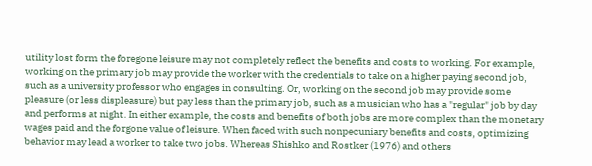utility lost form the foregone leisure may not completely reflect the benefits and costs to working. For example, working on the primary job may provide the worker with the credentials to take on a higher paying second job, such as a university professor who engages in consulting. Or, working on the second job may provide some pleasure (or less displeasure) but pay less than the primary job, such as a musician who has a "regular" job by day and performs at night. In either example, the costs and benefits of both jobs are more complex than the monetary wages paid and the forgone value of leisure. When faced with such nonpecuniary benefits and costs, optimizing behavior may lead a worker to take two jobs. Whereas Shishko and Rostker (1976) and others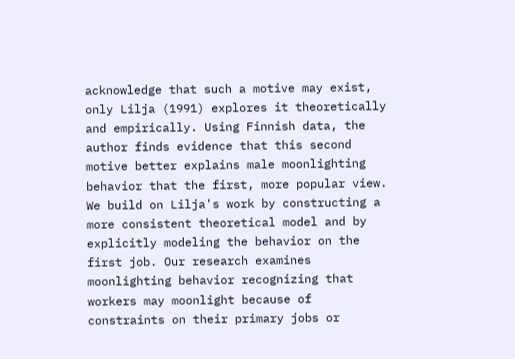acknowledge that such a motive may exist, only Lilja (1991) explores it theoretically and empirically. Using Finnish data, the author finds evidence that this second motive better explains male moonlighting behavior that the first, more popular view. We build on Lilja's work by constructing a more consistent theoretical model and by explicitly modeling the behavior on the first job. Our research examines moonlighting behavior recognizing that workers may moonlight because of constraints on their primary jobs or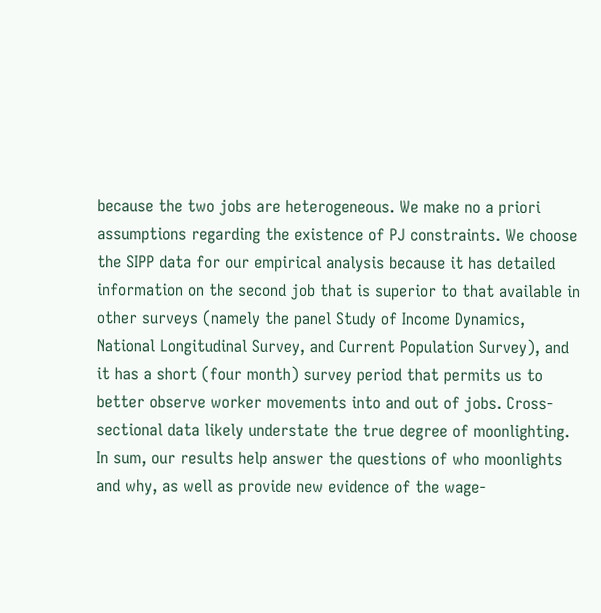because the two jobs are heterogeneous. We make no a priori assumptions regarding the existence of PJ constraints. We choose the SIPP data for our empirical analysis because it has detailed information on the second job that is superior to that available in other surveys (namely the panel Study of Income Dynamics, National Longitudinal Survey, and Current Population Survey), and it has a short (four month) survey period that permits us to better observe worker movements into and out of jobs. Cross-sectional data likely understate the true degree of moonlighting. In sum, our results help answer the questions of who moonlights and why, as well as provide new evidence of the wage-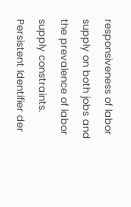responsiveness of labor supply on both jobs and the prevalence of labor supply constraints.
Persistent Identifier der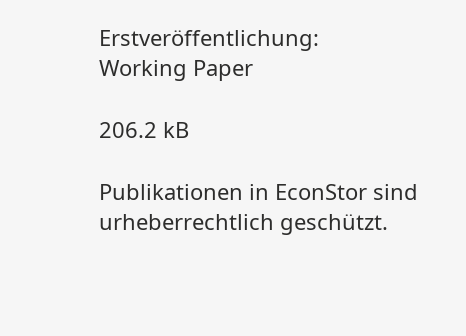Erstveröffentlichung:
Working Paper

206.2 kB

Publikationen in EconStor sind urheberrechtlich geschützt.